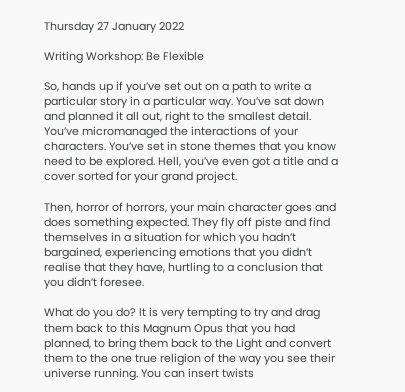Thursday 27 January 2022

Writing Workshop: Be Flexible

So, hands up if you’ve set out on a path to write a particular story in a particular way. You’ve sat down and planned it all out, right to the smallest detail. You’ve micromanaged the interactions of your characters. You’ve set in stone themes that you know need to be explored. Hell, you’ve even got a title and a cover sorted for your grand project.

Then, horror of horrors, your main character goes and does something expected. They fly off piste and find themselves in a situation for which you hadn’t bargained, experiencing emotions that you didn’t realise that they have, hurtling to a conclusion that you didn’t foresee.

What do you do? It is very tempting to try and drag them back to this Magnum Opus that you had planned, to bring them back to the Light and convert them to the one true religion of the way you see their universe running. You can insert twists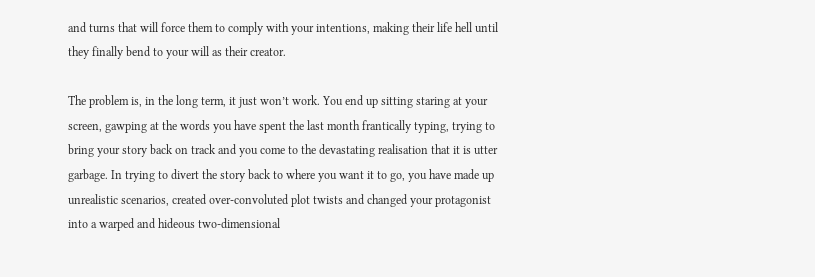and turns that will force them to comply with your intentions, making their life hell until they finally bend to your will as their creator.

The problem is, in the long term, it just won’t work. You end up sitting staring at your screen, gawping at the words you have spent the last month frantically typing, trying to bring your story back on track and you come to the devastating realisation that it is utter garbage. In trying to divert the story back to where you want it to go, you have made up unrealistic scenarios, created over-convoluted plot twists and changed your protagonist into a warped and hideous two-dimensional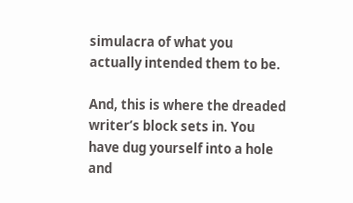simulacra of what you actually intended them to be.

And, this is where the dreaded writer’s block sets in. You have dug yourself into a hole and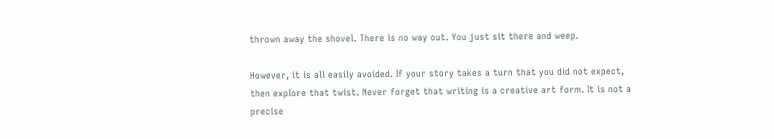thrown away the shovel. There is no way out. You just sit there and weep.

However, it is all easily avoided. If your story takes a turn that you did not expect, then explore that twist. Never forget that writing is a creative art form. It is not a precise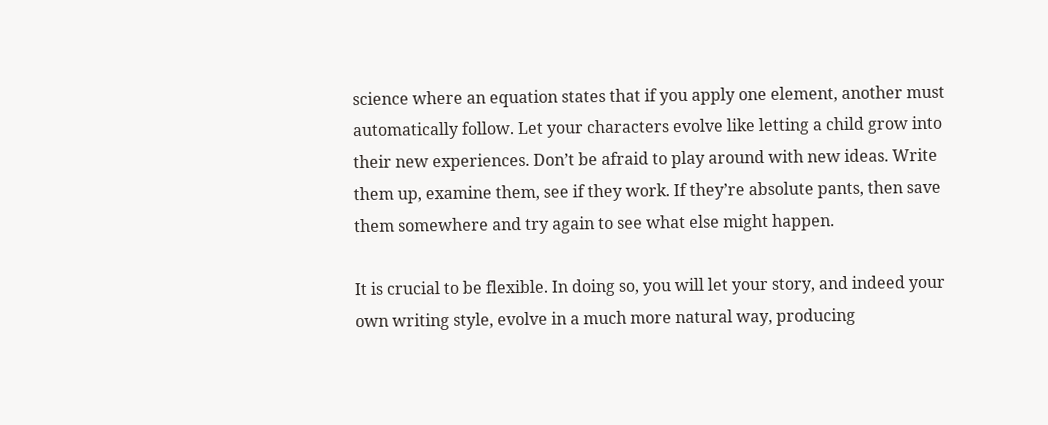science where an equation states that if you apply one element, another must automatically follow. Let your characters evolve like letting a child grow into their new experiences. Don’t be afraid to play around with new ideas. Write them up, examine them, see if they work. If they’re absolute pants, then save them somewhere and try again to see what else might happen.

It is crucial to be flexible. In doing so, you will let your story, and indeed your own writing style, evolve in a much more natural way, producing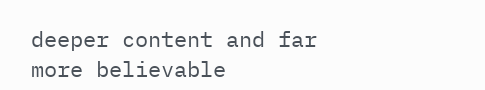deeper content and far more believable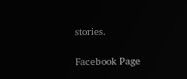stories.

Facebook Page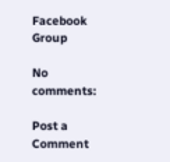Facebook Group

No comments:

Post a Comment